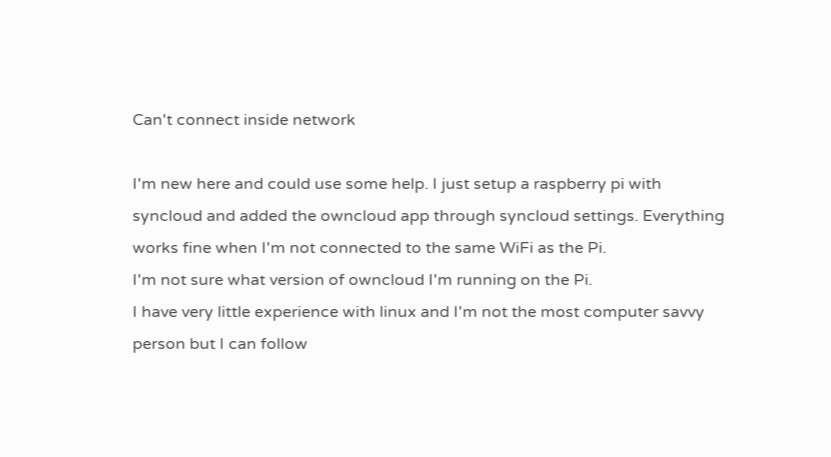Can't connect inside network

I'm new here and could use some help. I just setup a raspberry pi with syncloud and added the owncloud app through syncloud settings. Everything works fine when I'm not connected to the same WiFi as the Pi.
I'm not sure what version of owncloud I'm running on the Pi.
I have very little experience with linux and I'm not the most computer savvy person but I can follow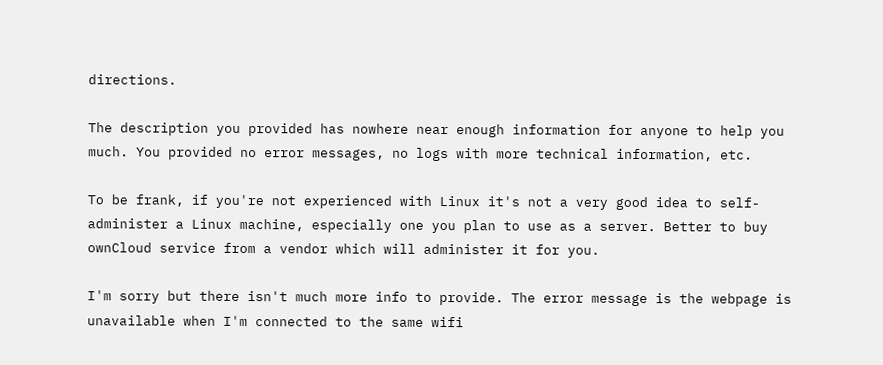directions.

The description you provided has nowhere near enough information for anyone to help you much. You provided no error messages, no logs with more technical information, etc.

To be frank, if you're not experienced with Linux it's not a very good idea to self-administer a Linux machine, especially one you plan to use as a server. Better to buy ownCloud service from a vendor which will administer it for you.

I'm sorry but there isn't much more info to provide. The error message is the webpage is unavailable when I'm connected to the same wifi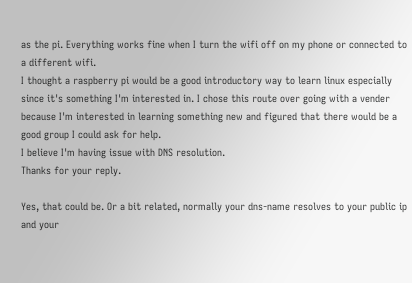as the pi. Everything works fine when I turn the wifi off on my phone or connected to a different wifi.
I thought a raspberry pi would be a good introductory way to learn linux especially since it's something I'm interested in. I chose this route over going with a vender because I'm interested in learning something new and figured that there would be a good group I could ask for help.
I believe I'm having issue with DNS resolution.
Thanks for your reply.

Yes, that could be. Or a bit related, normally your dns-name resolves to your public ip and your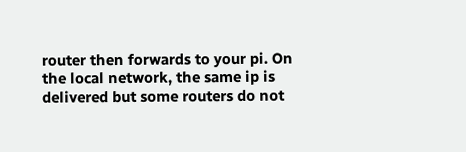router then forwards to your pi. On the local network, the same ip is delivered but some routers do not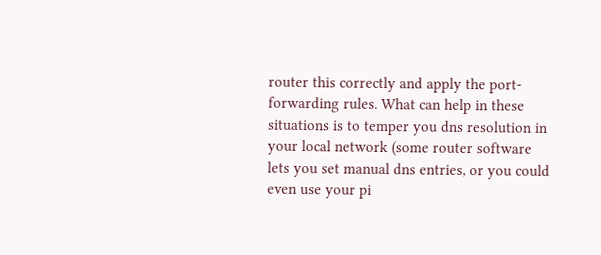router this correctly and apply the port-forwarding rules. What can help in these situations is to temper you dns resolution in your local network (some router software lets you set manual dns entries, or you could even use your pi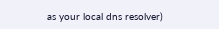as your local dns resolver)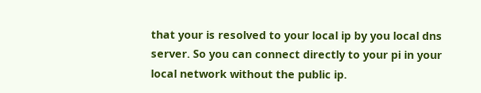that your is resolved to your local ip by you local dns server. So you can connect directly to your pi in your local network without the public ip.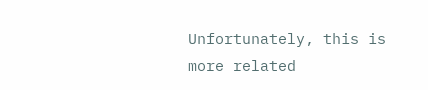Unfortunately, this is more related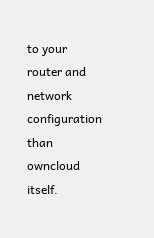to your router and network configuration than owncloud itself.